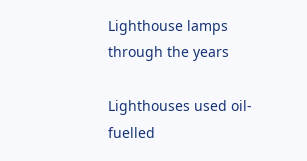Lighthouse lamps through the years

Lighthouses used oil-fuelled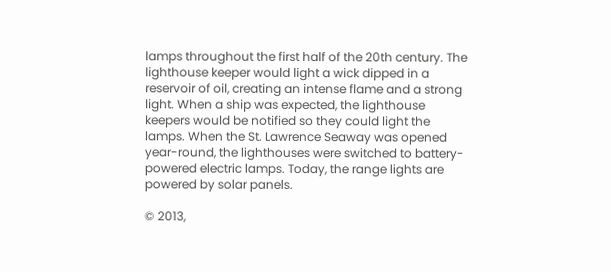lamps throughout the first half of the 20th century. The lighthouse keeper would light a wick dipped in a reservoir of oil, creating an intense flame and a strong light. When a ship was expected, the lighthouse keepers would be notified so they could light the lamps. When the St. Lawrence Seaway was opened year-round, the lighthouses were switched to battery-powered electric lamps. Today, the range lights are powered by solar panels.

© 2013,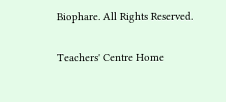Biophare. All Rights Reserved.

Teachers' Centre Home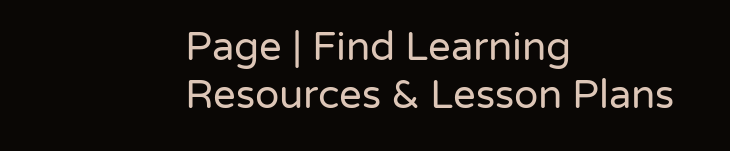Page | Find Learning Resources & Lesson Plans